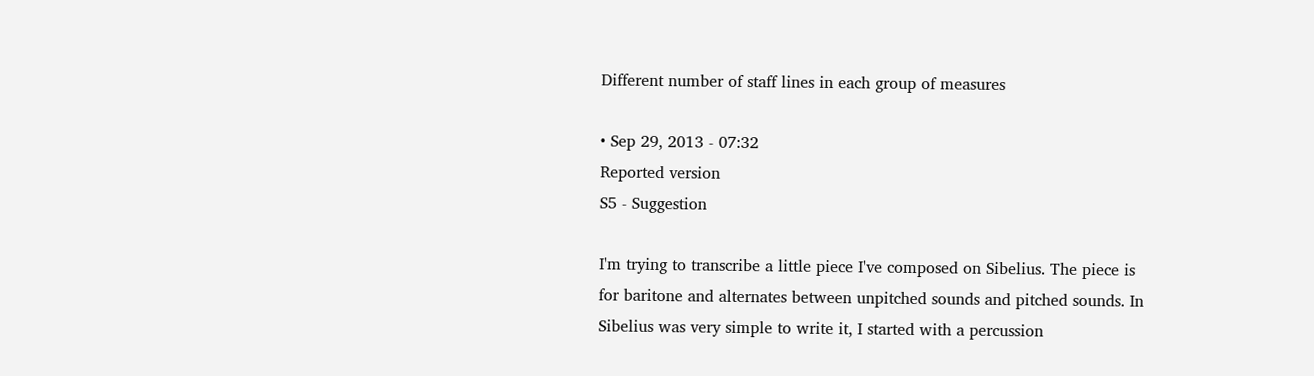Different number of staff lines in each group of measures

• Sep 29, 2013 - 07:32
Reported version
S5 - Suggestion

I'm trying to transcribe a little piece I've composed on Sibelius. The piece is for baritone and alternates between unpitched sounds and pitched sounds. In Sibelius was very simple to write it, I started with a percussion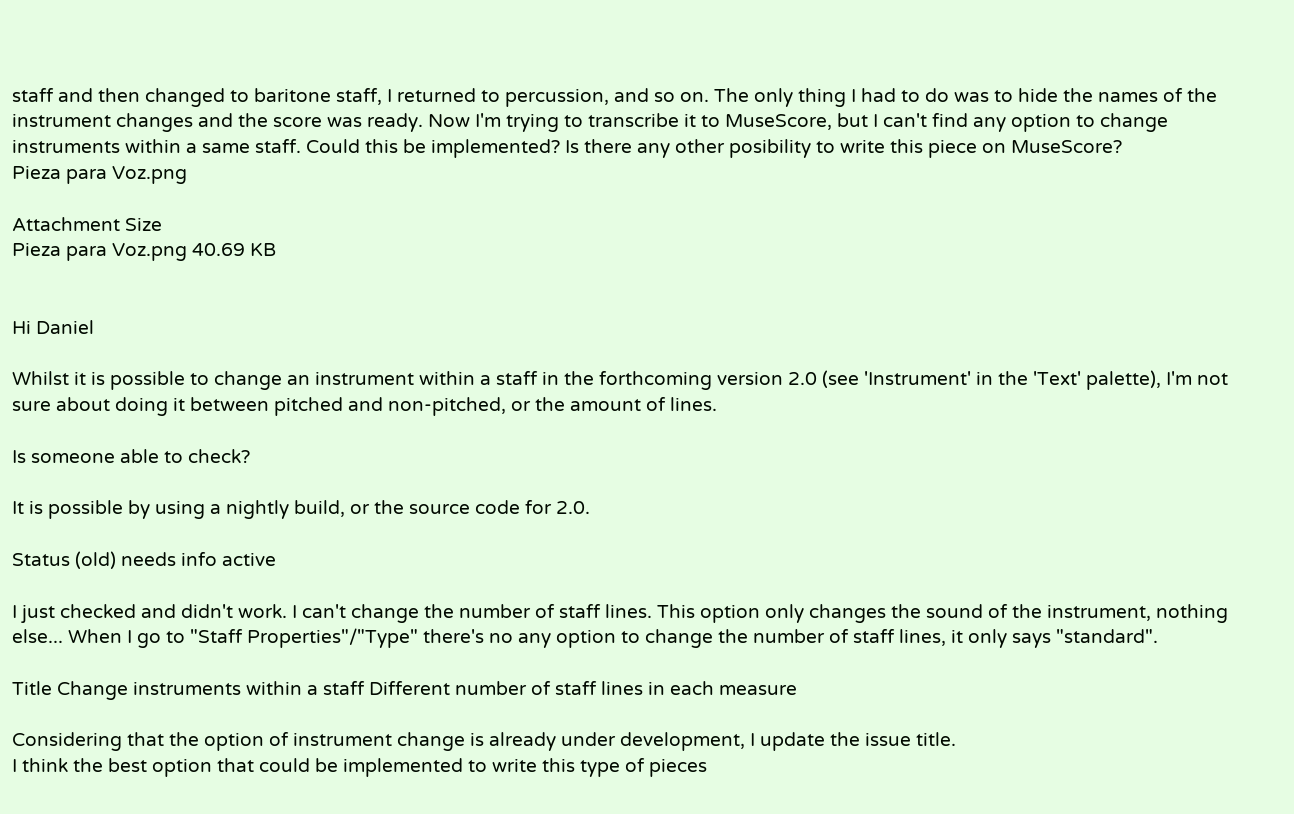staff and then changed to baritone staff, I returned to percussion, and so on. The only thing I had to do was to hide the names of the instrument changes and the score was ready. Now I'm trying to transcribe it to MuseScore, but I can't find any option to change instruments within a same staff. Could this be implemented? Is there any other posibility to write this piece on MuseScore?
Pieza para Voz.png

Attachment Size
Pieza para Voz.png 40.69 KB


Hi Daniel

Whilst it is possible to change an instrument within a staff in the forthcoming version 2.0 (see 'Instrument' in the 'Text' palette), I'm not sure about doing it between pitched and non-pitched, or the amount of lines.

Is someone able to check?

It is possible by using a nightly build, or the source code for 2.0.

Status (old) needs info active

I just checked and didn't work. I can't change the number of staff lines. This option only changes the sound of the instrument, nothing else... When I go to "Staff Properties"/"Type" there's no any option to change the number of staff lines, it only says "standard".

Title Change instruments within a staff Different number of staff lines in each measure

Considering that the option of instrument change is already under development, I update the issue title.
I think the best option that could be implemented to write this type of pieces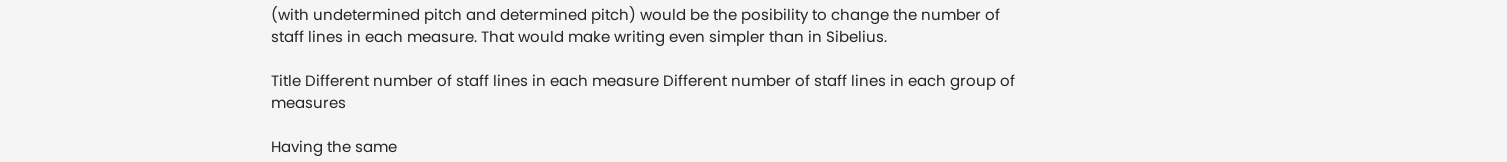(with undetermined pitch and determined pitch) would be the posibility to change the number of staff lines in each measure. That would make writing even simpler than in Sibelius.

Title Different number of staff lines in each measure Different number of staff lines in each group of measures

Having the same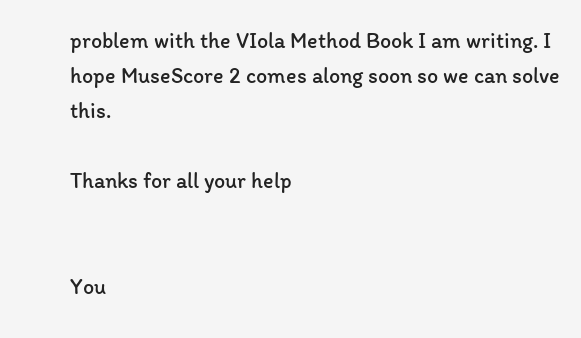problem with the VIola Method Book I am writing. I hope MuseScore 2 comes along soon so we can solve this.

Thanks for all your help


You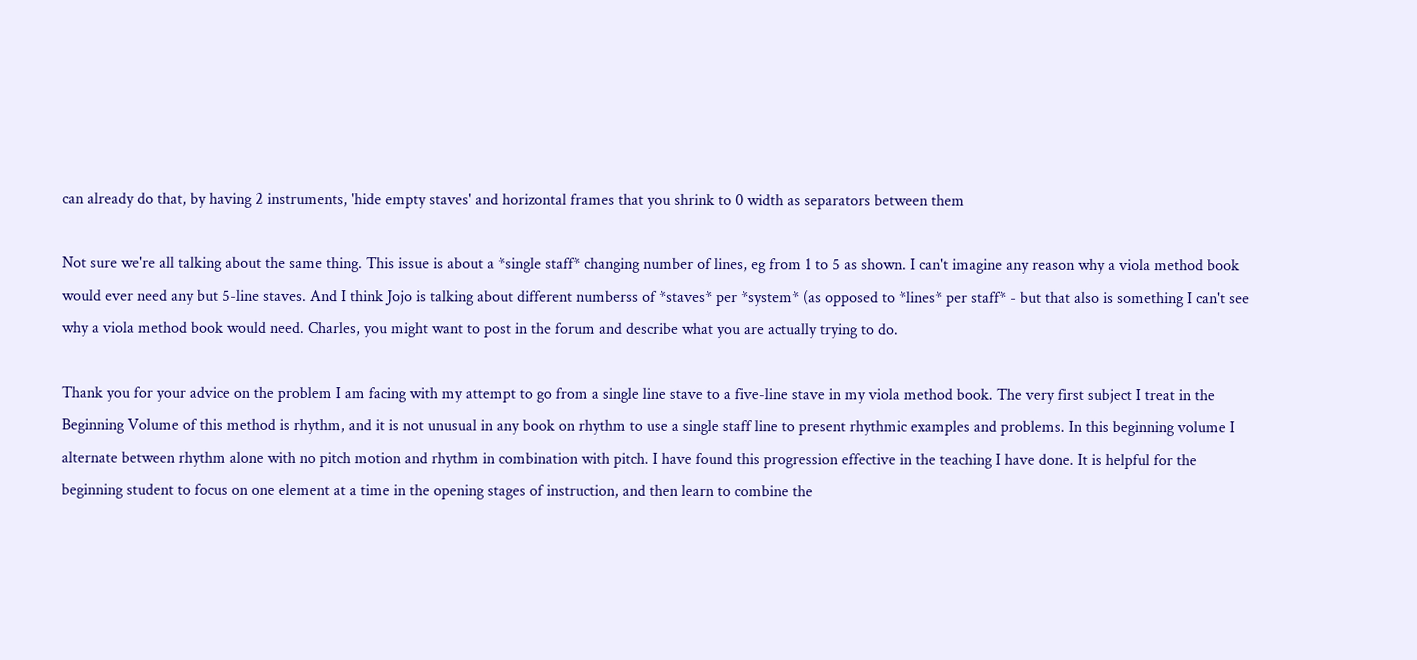can already do that, by having 2 instruments, 'hide empty staves' and horizontal frames that you shrink to 0 width as separators between them

Not sure we're all talking about the same thing. This issue is about a *single staff* changing number of lines, eg from 1 to 5 as shown. I can't imagine any reason why a viola method book would ever need any but 5-line staves. And I think Jojo is talking about different numberss of *staves* per *system* (as opposed to *lines* per staff* - but that also is something I can't see why a viola method book would need. Charles, you might want to post in the forum and describe what you are actually trying to do.

Thank you for your advice on the problem I am facing with my attempt to go from a single line stave to a five-line stave in my viola method book. The very first subject I treat in the Beginning Volume of this method is rhythm, and it is not unusual in any book on rhythm to use a single staff line to present rhythmic examples and problems. In this beginning volume I alternate between rhythm alone with no pitch motion and rhythm in combination with pitch. I have found this progression effective in the teaching I have done. It is helpful for the beginning student to focus on one element at a time in the opening stages of instruction, and then learn to combine the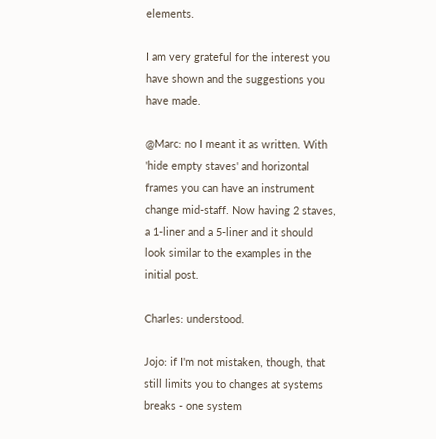elements.

I am very grateful for the interest you have shown and the suggestions you have made.

@Marc: no I meant it as written. With 'hide empty staves' and horizontal frames you can have an instrument change mid-staff. Now having 2 staves, a 1-liner and a 5-liner and it should look similar to the examples in the initial post.

Charles: understood.

Jojo: if I'm not mistaken, though, that still limits you to changes at systems breaks - one system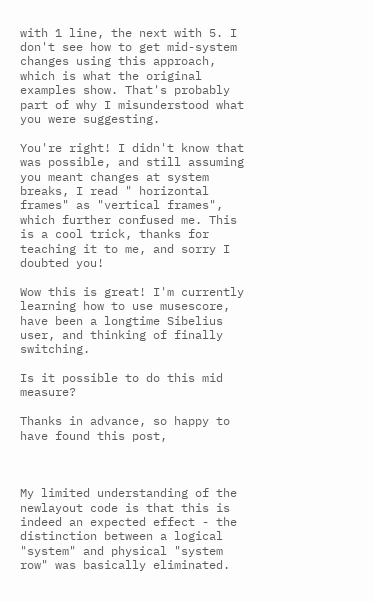with 1 line, the next with 5. I don't see how to get mid-system changes using this approach, which is what the original examples show. That's probably part of why I misunderstood what you were suggesting.

You're right! I didn't know that was possible, and still assuming you meant changes at system breaks, I read " horizontal frames" as "vertical frames", which further confused me. This is a cool trick, thanks for teaching it to me, and sorry I doubted you!

Wow this is great! I'm currently learning how to use musescore, have been a longtime Sibelius user, and thinking of finally switching.

Is it possible to do this mid measure?

Thanks in advance, so happy to have found this post,



My limited understanding of the newlayout code is that this is indeed an expected effect - the distinction between a logical "system" and physical "system row" was basically eliminated.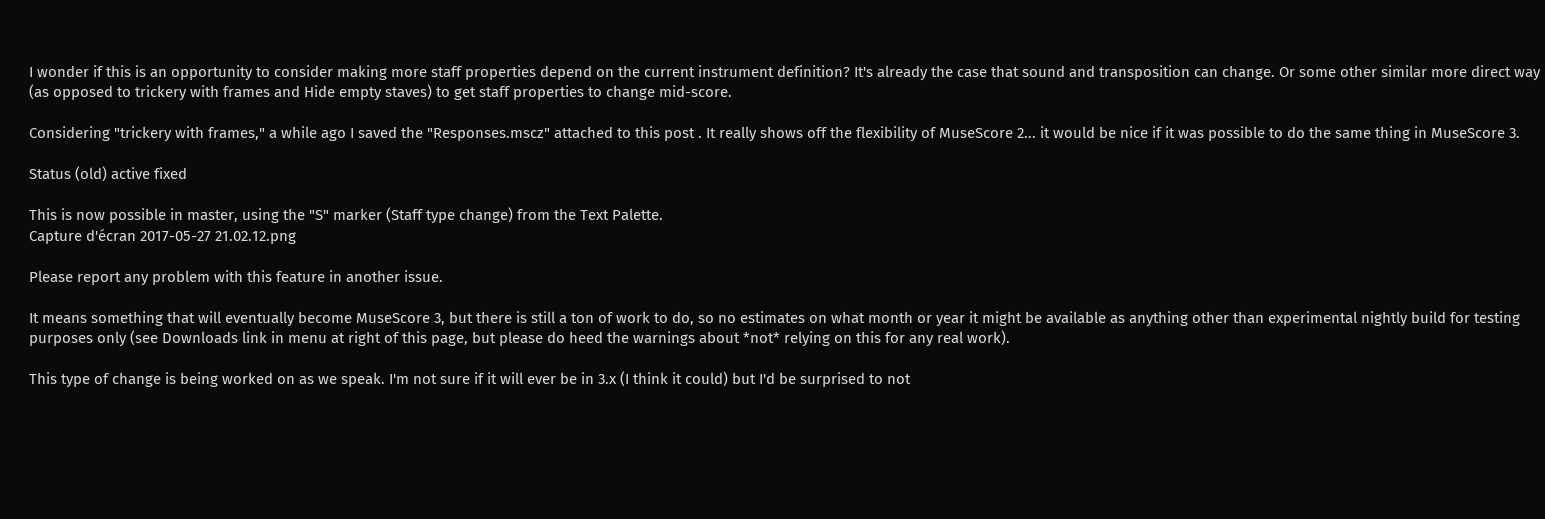I wonder if this is an opportunity to consider making more staff properties depend on the current instrument definition? It's already the case that sound and transposition can change. Or some other similar more direct way (as opposed to trickery with frames and Hide empty staves) to get staff properties to change mid-score.

Considering "trickery with frames," a while ago I saved the "Responses.mscz" attached to this post . It really shows off the flexibility of MuseScore 2... it would be nice if it was possible to do the same thing in MuseScore 3.

Status (old) active fixed

This is now possible in master, using the "S" marker (Staff type change) from the Text Palette.
Capture d'écran 2017-05-27 21.02.12.png

Please report any problem with this feature in another issue.

It means something that will eventually become MuseScore 3, but there is still a ton of work to do, so no estimates on what month or year it might be available as anything other than experimental nightly build for testing purposes only (see Downloads link in menu at right of this page, but please do heed the warnings about *not* relying on this for any real work).

This type of change is being worked on as we speak. I'm not sure if it will ever be in 3.x (I think it could) but I'd be surprised to not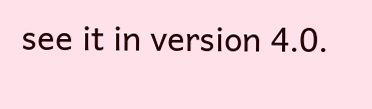see it in version 4.0.